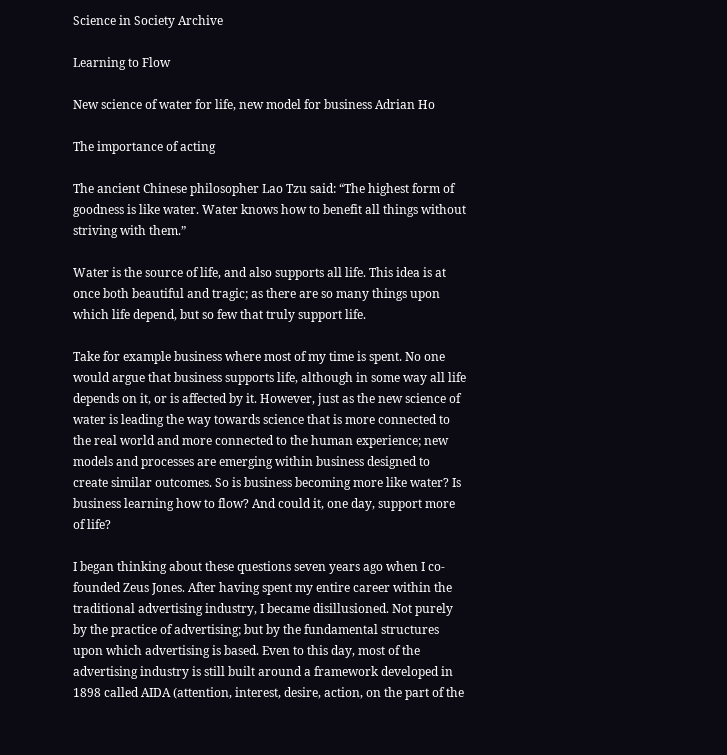Science in Society Archive

Learning to Flow

New science of water for life, new model for business Adrian Ho

The importance of acting

The ancient Chinese philosopher Lao Tzu said: “The highest form of goodness is like water. Water knows how to benefit all things without striving with them.”

Water is the source of life, and also supports all life. This idea is at once both beautiful and tragic; as there are so many things upon which life depend, but so few that truly support life.

Take for example business where most of my time is spent. No one would argue that business supports life, although in some way all life depends on it, or is affected by it. However, just as the new science of water is leading the way towards science that is more connected to the real world and more connected to the human experience; new models and processes are emerging within business designed to create similar outcomes. So is business becoming more like water? Is business learning how to flow? And could it, one day, support more of life?

I began thinking about these questions seven years ago when I co-founded Zeus Jones. After having spent my entire career within the traditional advertising industry, I became disillusioned. Not purely by the practice of advertising; but by the fundamental structures upon which advertising is based. Even to this day, most of the advertising industry is still built around a framework developed in 1898 called AIDA (attention, interest, desire, action, on the part of the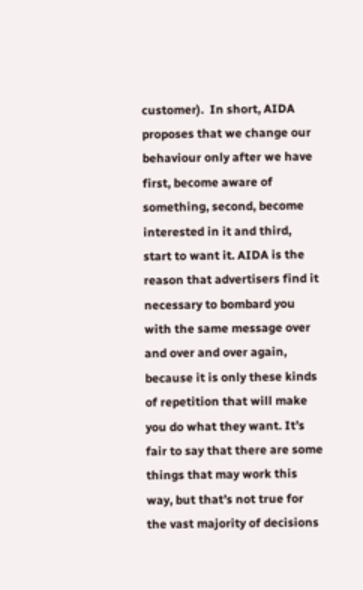customer).  In short, AIDA proposes that we change our behaviour only after we have first, become aware of something, second, become interested in it and third, start to want it. AIDA is the reason that advertisers find it necessary to bombard you with the same message over and over and over again, because it is only these kinds of repetition that will make you do what they want. It’s fair to say that there are some things that may work this way, but that’s not true for the vast majority of decisions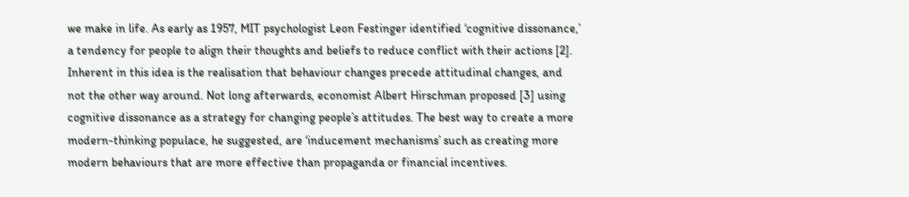we make in life. As early as 1957, MIT psychologist Leon Festinger identified ‘cognitive dissonance,’ a tendency for people to align their thoughts and beliefs to reduce conflict with their actions [2]. Inherent in this idea is the realisation that behaviour changes precede attitudinal changes, and not the other way around. Not long afterwards, economist Albert Hirschman proposed [3] using cognitive dissonance as a strategy for changing people’s attitudes. The best way to create a more modern-thinking populace, he suggested, are ‘inducement mechanisms’ such as creating more modern behaviours that are more effective than propaganda or financial incentives.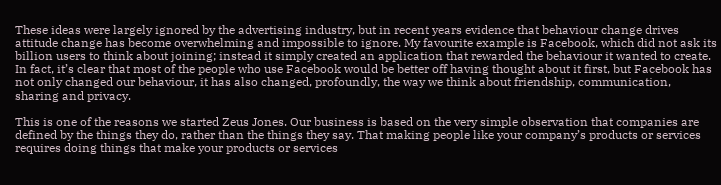These ideas were largely ignored by the advertising industry, but in recent years evidence that behaviour change drives attitude change has become overwhelming and impossible to ignore. My favourite example is Facebook, which did not ask its billion users to think about joining; instead it simply created an application that rewarded the behaviour it wanted to create. In fact, it’s clear that most of the people who use Facebook would be better off having thought about it first, but Facebook has not only changed our behaviour, it has also changed, profoundly, the way we think about friendship, communication, sharing and privacy.

This is one of the reasons we started Zeus Jones. Our business is based on the very simple observation that companies are defined by the things they do, rather than the things they say. That making people like your company’s products or services requires doing things that make your products or services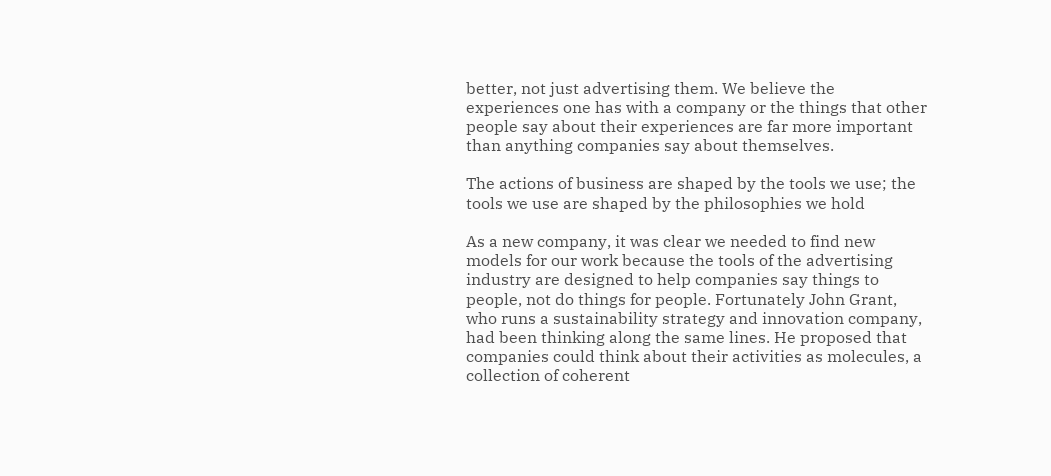better, not just advertising them. We believe the experiences one has with a company or the things that other people say about their experiences are far more important than anything companies say about themselves.

The actions of business are shaped by the tools we use; the tools we use are shaped by the philosophies we hold

As a new company, it was clear we needed to find new models for our work because the tools of the advertising industry are designed to help companies say things to people, not do things for people. Fortunately John Grant, who runs a sustainability strategy and innovation company, had been thinking along the same lines. He proposed that companies could think about their activities as molecules, a collection of coherent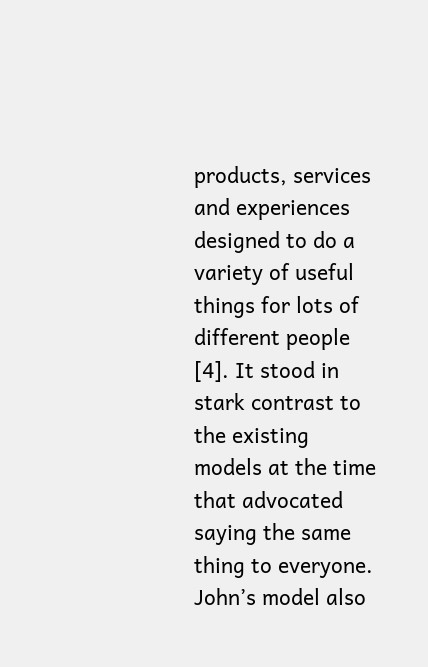products, services and experiences designed to do a variety of useful things for lots of different people [4]. It stood in stark contrast to the existing models at the time that advocated saying the same thing to everyone. John’s model also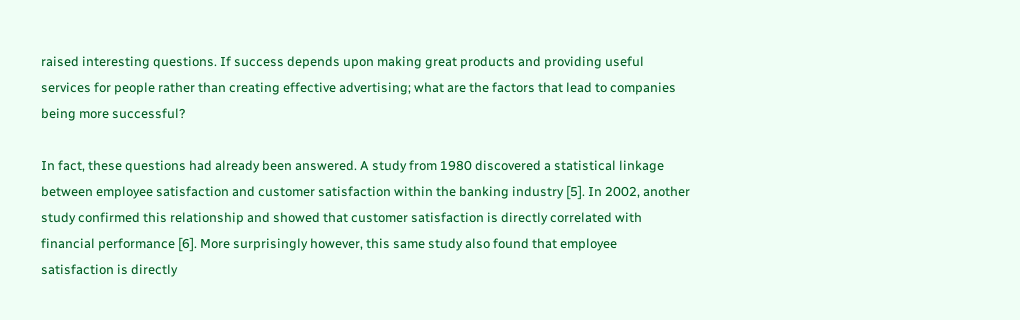raised interesting questions. If success depends upon making great products and providing useful services for people rather than creating effective advertising; what are the factors that lead to companies being more successful?

In fact, these questions had already been answered. A study from 1980 discovered a statistical linkage between employee satisfaction and customer satisfaction within the banking industry [5]. In 2002, another study confirmed this relationship and showed that customer satisfaction is directly correlated with financial performance [6]. More surprisingly however, this same study also found that employee satisfaction is directly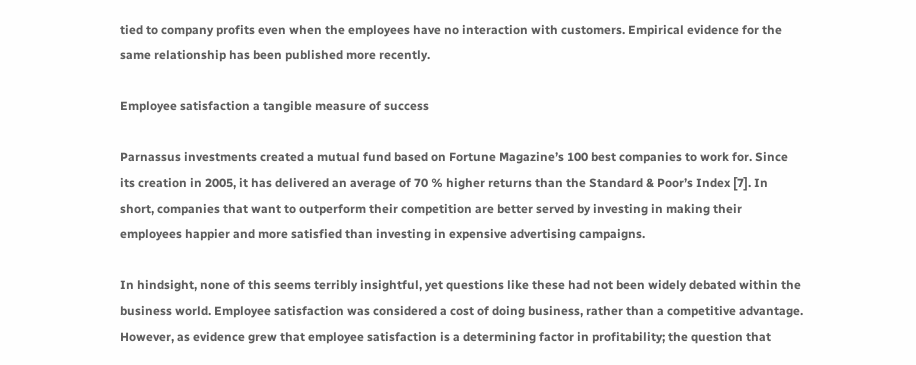tied to company profits even when the employees have no interaction with customers. Empirical evidence for the same relationship has been published more recently.

Employee satisfaction a tangible measure of success

Parnassus investments created a mutual fund based on Fortune Magazine’s 100 best companies to work for. Since its creation in 2005, it has delivered an average of 70 % higher returns than the Standard & Poor’s Index [7]. In short, companies that want to outperform their competition are better served by investing in making their employees happier and more satisfied than investing in expensive advertising campaigns.

In hindsight, none of this seems terribly insightful, yet questions like these had not been widely debated within the business world. Employee satisfaction was considered a cost of doing business, rather than a competitive advantage. However, as evidence grew that employee satisfaction is a determining factor in profitability; the question that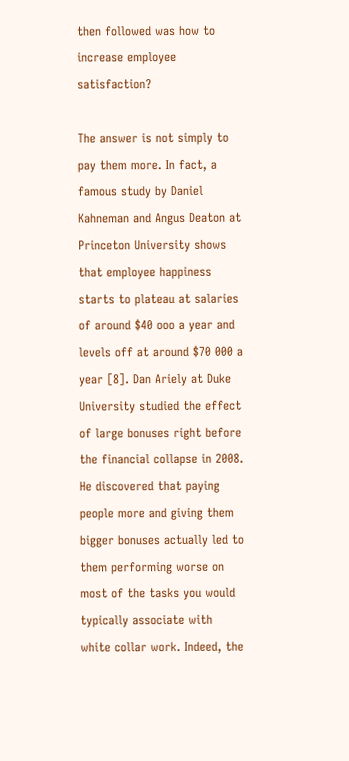then followed was how to increase employee satisfaction?

The answer is not simply to pay them more. In fact, a famous study by Daniel Kahneman and Angus Deaton at Princeton University shows that employee happiness starts to plateau at salaries of around $40 ooo a year and levels off at around $70 000 a year [8]. Dan Ariely at Duke University studied the effect of large bonuses right before the financial collapse in 2008.  He discovered that paying people more and giving them bigger bonuses actually led to them performing worse on most of the tasks you would typically associate with white collar work. Indeed, the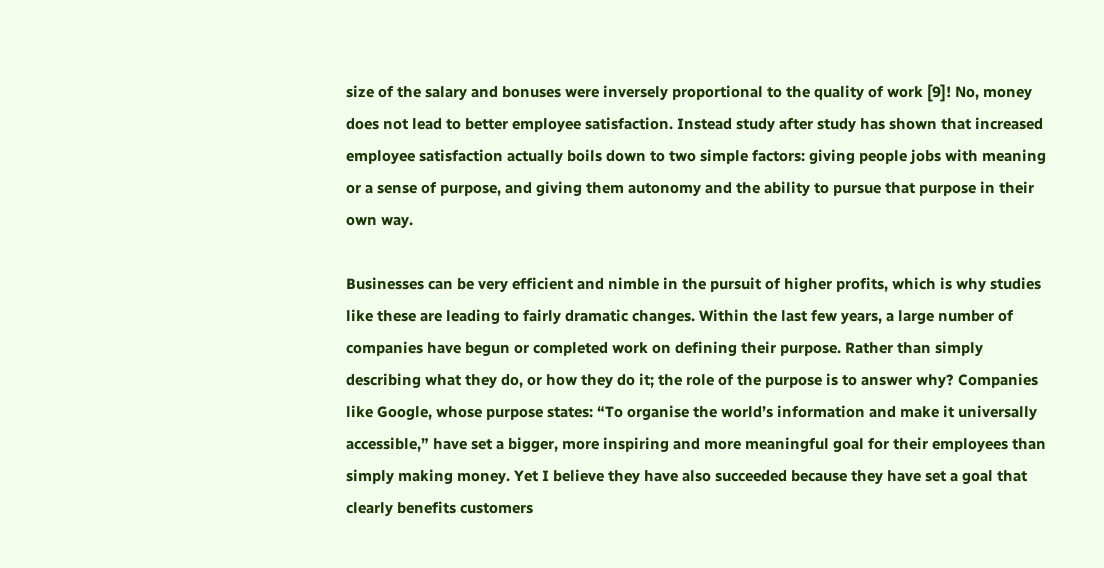size of the salary and bonuses were inversely proportional to the quality of work [9]! No, money does not lead to better employee satisfaction. Instead study after study has shown that increased employee satisfaction actually boils down to two simple factors: giving people jobs with meaning or a sense of purpose, and giving them autonomy and the ability to pursue that purpose in their own way.

Businesses can be very efficient and nimble in the pursuit of higher profits, which is why studies like these are leading to fairly dramatic changes. Within the last few years, a large number of companies have begun or completed work on defining their purpose. Rather than simply describing what they do, or how they do it; the role of the purpose is to answer why? Companies like Google, whose purpose states: “To organise the world’s information and make it universally accessible,” have set a bigger, more inspiring and more meaningful goal for their employees than simply making money. Yet I believe they have also succeeded because they have set a goal that clearly benefits customers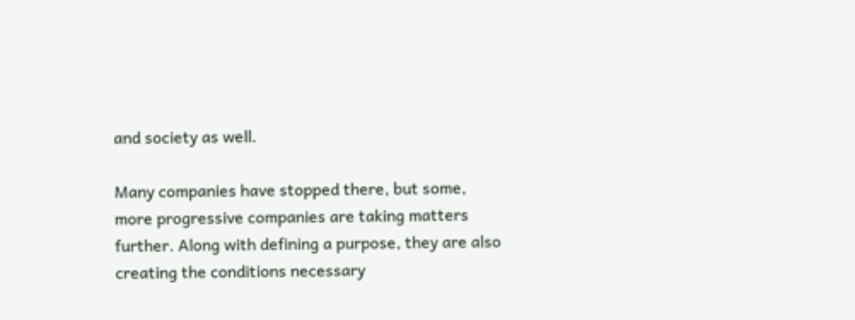and society as well.

Many companies have stopped there, but some, more progressive companies are taking matters further. Along with defining a purpose, they are also creating the conditions necessary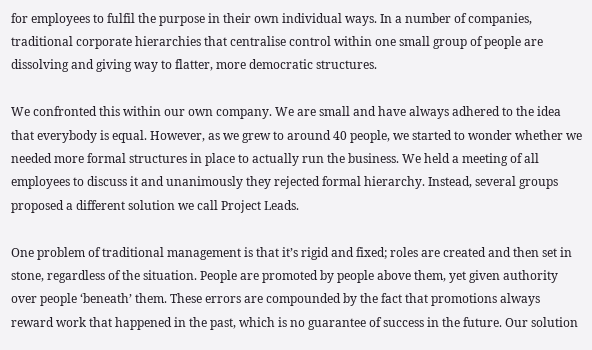for employees to fulfil the purpose in their own individual ways. In a number of companies, traditional corporate hierarchies that centralise control within one small group of people are dissolving and giving way to flatter, more democratic structures.

We confronted this within our own company. We are small and have always adhered to the idea that everybody is equal. However, as we grew to around 40 people, we started to wonder whether we needed more formal structures in place to actually run the business. We held a meeting of all employees to discuss it and unanimously they rejected formal hierarchy. Instead, several groups proposed a different solution we call Project Leads.

One problem of traditional management is that it’s rigid and fixed; roles are created and then set in stone, regardless of the situation. People are promoted by people above them, yet given authority over people ‘beneath’ them. These errors are compounded by the fact that promotions always reward work that happened in the past, which is no guarantee of success in the future. Our solution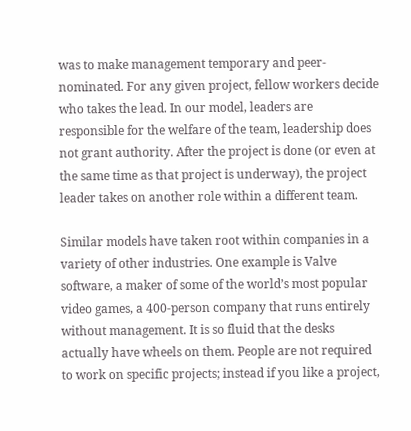was to make management temporary and peer-nominated. For any given project, fellow workers decide who takes the lead. In our model, leaders are responsible for the welfare of the team, leadership does not grant authority. After the project is done (or even at the same time as that project is underway), the project leader takes on another role within a different team.

Similar models have taken root within companies in a variety of other industries. One example is Valve software, a maker of some of the world’s most popular video games, a 400-person company that runs entirely without management. It is so fluid that the desks actually have wheels on them. People are not required to work on specific projects; instead if you like a project,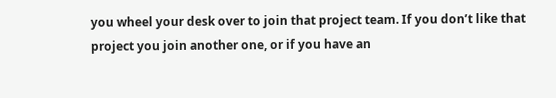you wheel your desk over to join that project team. If you don’t like that project you join another one, or if you have an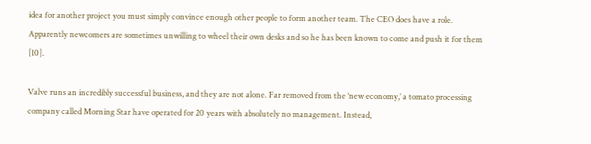idea for another project you must simply convince enough other people to form another team. The CEO does have a role. Apparently newcomers are sometimes unwilling to wheel their own desks and so he has been known to come and push it for them [10].

Valve runs an incredibly successful business, and they are not alone. Far removed from the ‘new economy,’ a tomato processing company called Morning Star have operated for 20 years with absolutely no management. Instead,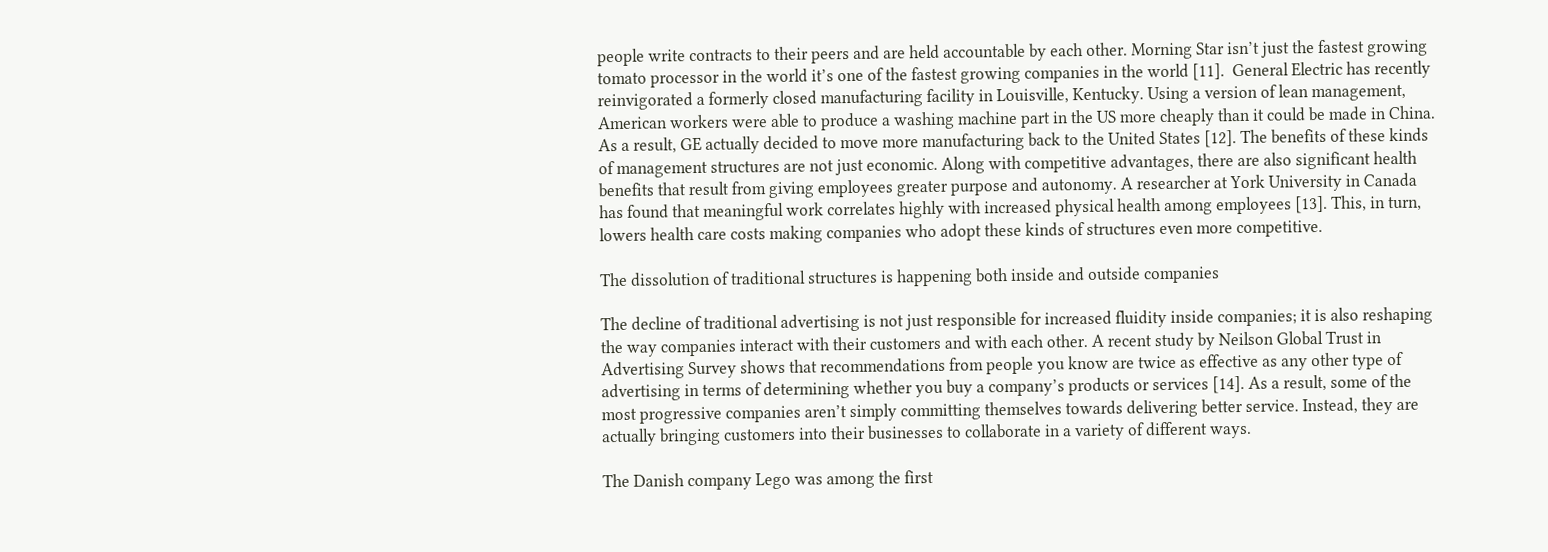people write contracts to their peers and are held accountable by each other. Morning Star isn’t just the fastest growing tomato processor in the world it’s one of the fastest growing companies in the world [11].  General Electric has recently reinvigorated a formerly closed manufacturing facility in Louisville, Kentucky. Using a version of lean management, American workers were able to produce a washing machine part in the US more cheaply than it could be made in China. As a result, GE actually decided to move more manufacturing back to the United States [12]. The benefits of these kinds of management structures are not just economic. Along with competitive advantages, there are also significant health benefits that result from giving employees greater purpose and autonomy. A researcher at York University in Canada has found that meaningful work correlates highly with increased physical health among employees [13]. This, in turn, lowers health care costs making companies who adopt these kinds of structures even more competitive.

The dissolution of traditional structures is happening both inside and outside companies

The decline of traditional advertising is not just responsible for increased fluidity inside companies; it is also reshaping the way companies interact with their customers and with each other. A recent study by Neilson Global Trust in Advertising Survey shows that recommendations from people you know are twice as effective as any other type of advertising in terms of determining whether you buy a company’s products or services [14]. As a result, some of the most progressive companies aren’t simply committing themselves towards delivering better service. Instead, they are actually bringing customers into their businesses to collaborate in a variety of different ways.

The Danish company Lego was among the first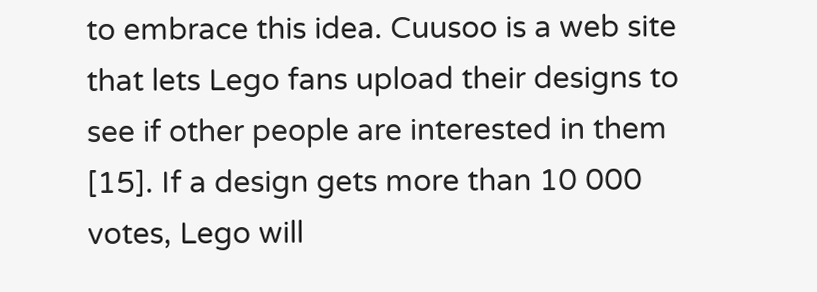to embrace this idea. Cuusoo is a web site that lets Lego fans upload their designs to see if other people are interested in them [15]. If a design gets more than 10 000 votes, Lego will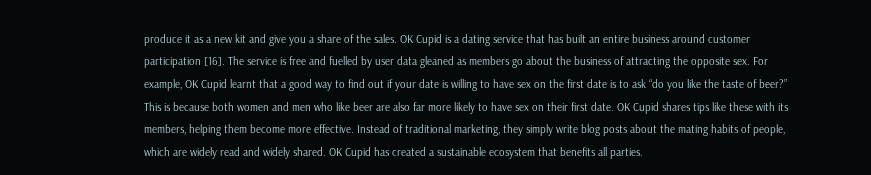produce it as a new kit and give you a share of the sales. OK Cupid is a dating service that has built an entire business around customer participation [16]. The service is free and fuelled by user data gleaned as members go about the business of attracting the opposite sex. For example, OK Cupid learnt that a good way to find out if your date is willing to have sex on the first date is to ask “do you like the taste of beer?” This is because both women and men who like beer are also far more likely to have sex on their first date. OK Cupid shares tips like these with its members, helping them become more effective. Instead of traditional marketing, they simply write blog posts about the mating habits of people, which are widely read and widely shared. OK Cupid has created a sustainable ecosystem that benefits all parties.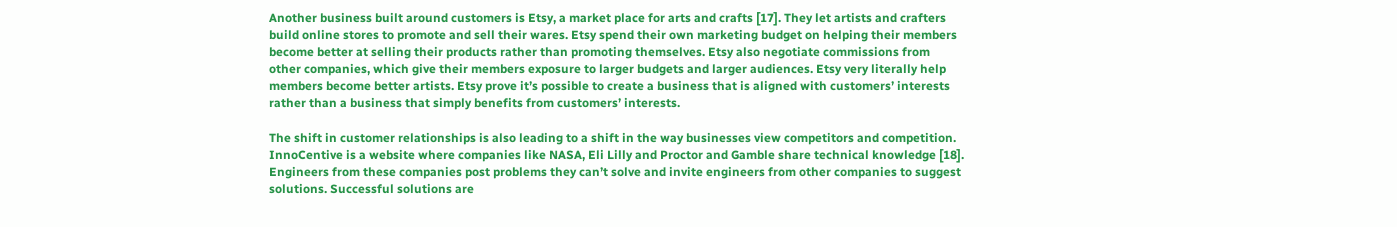Another business built around customers is Etsy, a market place for arts and crafts [17]. They let artists and crafters build online stores to promote and sell their wares. Etsy spend their own marketing budget on helping their members become better at selling their products rather than promoting themselves. Etsy also negotiate commissions from other companies, which give their members exposure to larger budgets and larger audiences. Etsy very literally help members become better artists. Etsy prove it’s possible to create a business that is aligned with customers’ interests rather than a business that simply benefits from customers’ interests.

The shift in customer relationships is also leading to a shift in the way businesses view competitors and competition. InnoCentive is a website where companies like NASA, Eli Lilly and Proctor and Gamble share technical knowledge [18]. Engineers from these companies post problems they can’t solve and invite engineers from other companies to suggest solutions. Successful solutions are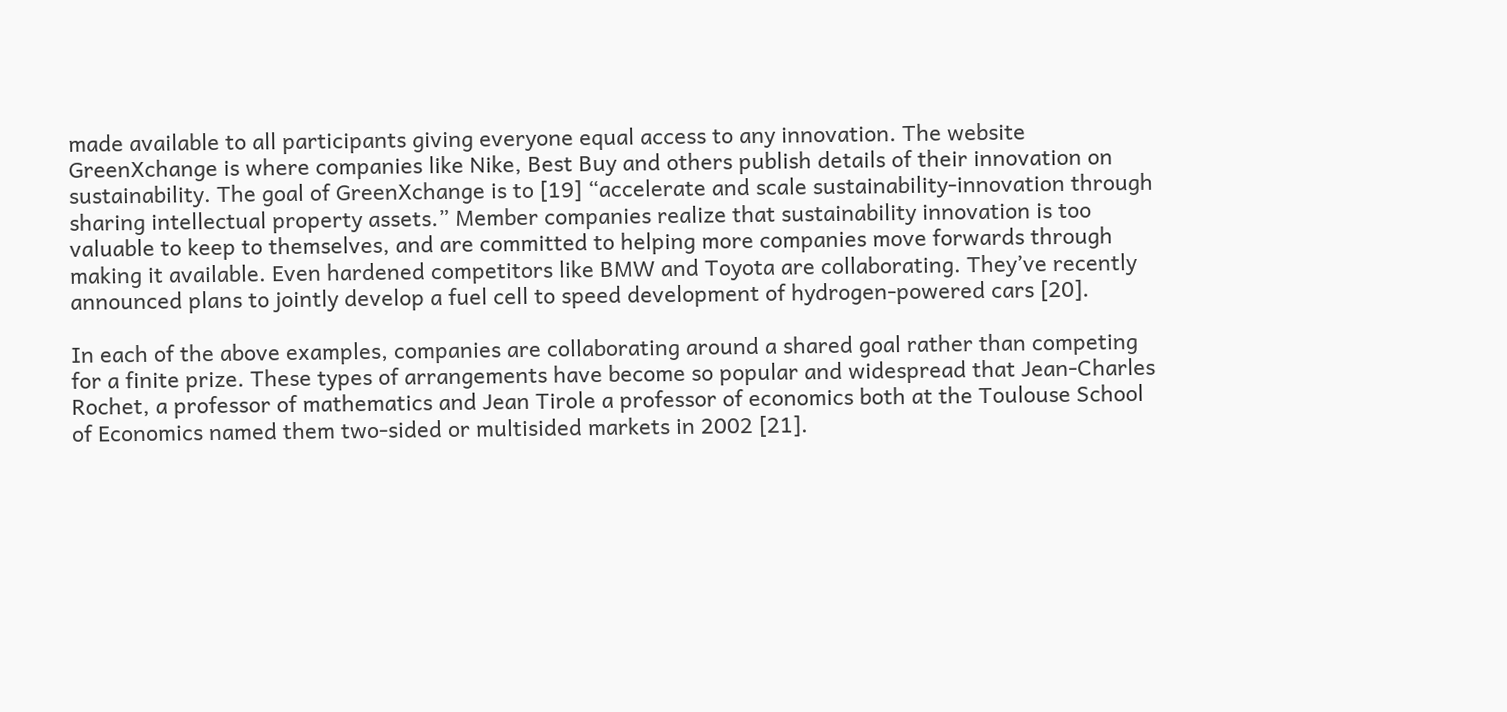made available to all participants giving everyone equal access to any innovation. The website GreenXchange is where companies like Nike, Best Buy and others publish details of their innovation on sustainability. The goal of GreenXchange is to [19] “accelerate and scale sustainability-innovation through sharing intellectual property assets.” Member companies realize that sustainability innovation is too valuable to keep to themselves, and are committed to helping more companies move forwards through making it available. Even hardened competitors like BMW and Toyota are collaborating. They’ve recently announced plans to jointly develop a fuel cell to speed development of hydrogen-powered cars [20].

In each of the above examples, companies are collaborating around a shared goal rather than competing for a finite prize. These types of arrangements have become so popular and widespread that Jean-Charles Rochet, a professor of mathematics and Jean Tirole a professor of economics both at the Toulouse School of Economics named them two-sided or multisided markets in 2002 [21].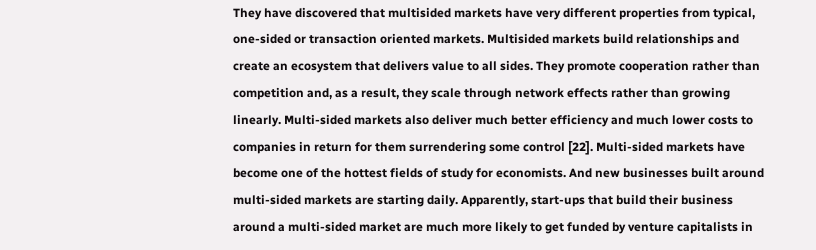They have discovered that multisided markets have very different properties from typical, one-sided or transaction oriented markets. Multisided markets build relationships and create an ecosystem that delivers value to all sides. They promote cooperation rather than competition and, as a result, they scale through network effects rather than growing linearly. Multi-sided markets also deliver much better efficiency and much lower costs to companies in return for them surrendering some control [22]. Multi-sided markets have become one of the hottest fields of study for economists. And new businesses built around multi-sided markets are starting daily. Apparently, start-ups that build their business around a multi-sided market are much more likely to get funded by venture capitalists in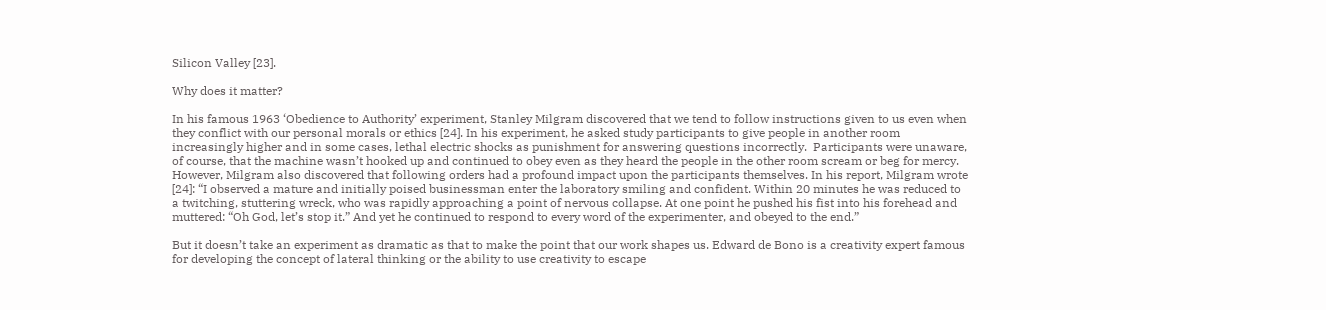Silicon Valley [23].

Why does it matter?

In his famous 1963 ‘Obedience to Authority’ experiment, Stanley Milgram discovered that we tend to follow instructions given to us even when they conflict with our personal morals or ethics [24]. In his experiment, he asked study participants to give people in another room increasingly higher and in some cases, lethal electric shocks as punishment for answering questions incorrectly.  Participants were unaware, of course, that the machine wasn’t hooked up and continued to obey even as they heard the people in the other room scream or beg for mercy. However, Milgram also discovered that following orders had a profound impact upon the participants themselves. In his report, Milgram wrote [24]: “I observed a mature and initially poised businessman enter the laboratory smiling and confident. Within 20 minutes he was reduced to a twitching, stuttering wreck, who was rapidly approaching a point of nervous collapse. At one point he pushed his fist into his forehead and muttered: “Oh God, let’s stop it.” And yet he continued to respond to every word of the experimenter, and obeyed to the end.”

But it doesn’t take an experiment as dramatic as that to make the point that our work shapes us. Edward de Bono is a creativity expert famous for developing the concept of lateral thinking or the ability to use creativity to escape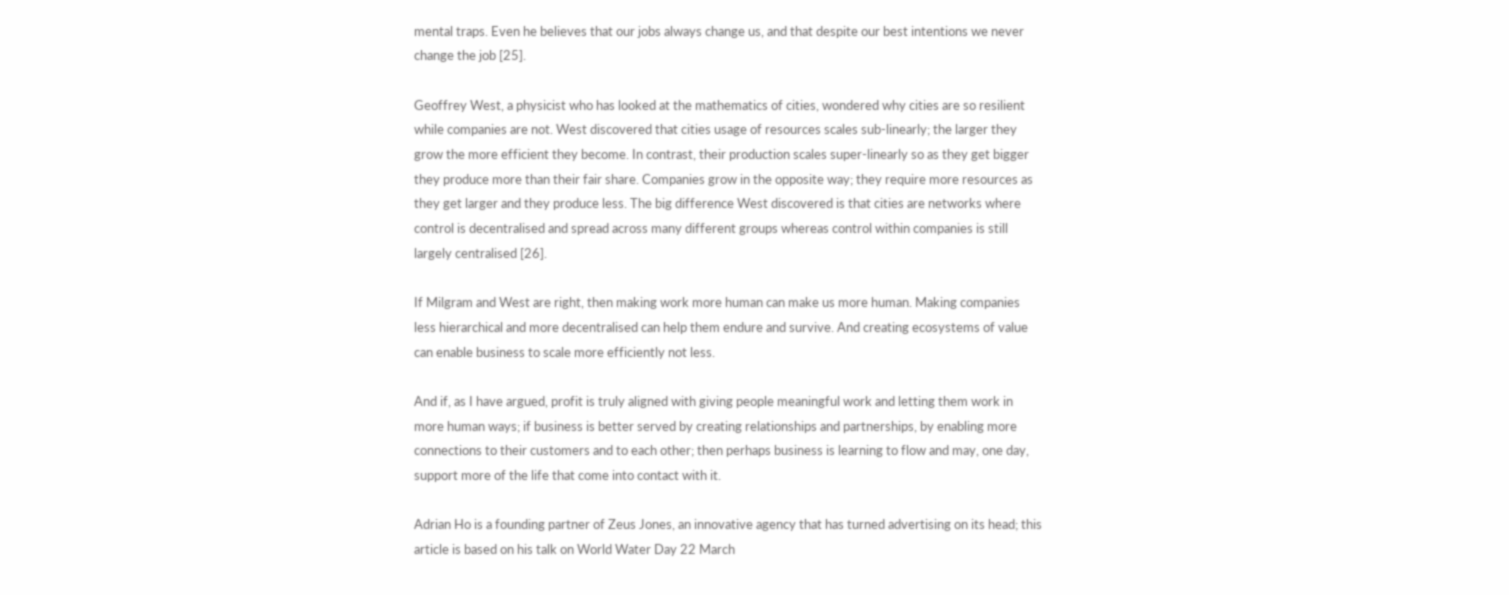mental traps. Even he believes that our jobs always change us, and that despite our best intentions we never change the job [25].

Geoffrey West, a physicist who has looked at the mathematics of cities, wondered why cities are so resilient while companies are not. West discovered that cities usage of resources scales sub-linearly; the larger they grow the more efficient they become. In contrast, their production scales super-linearly so as they get bigger they produce more than their fair share. Companies grow in the opposite way; they require more resources as they get larger and they produce less. The big difference West discovered is that cities are networks where control is decentralised and spread across many different groups whereas control within companies is still largely centralised [26].

If Milgram and West are right, then making work more human can make us more human. Making companies less hierarchical and more decentralised can help them endure and survive. And creating ecosystems of value can enable business to scale more efficiently not less.

And if, as I have argued, profit is truly aligned with giving people meaningful work and letting them work in more human ways; if business is better served by creating relationships and partnerships, by enabling more connections to their customers and to each other; then perhaps business is learning to flow and may, one day, support more of the life that come into contact with it.

Adrian Ho is a founding partner of Zeus Jones, an innovative agency that has turned advertising on its head; this article is based on his talk on World Water Day 22 March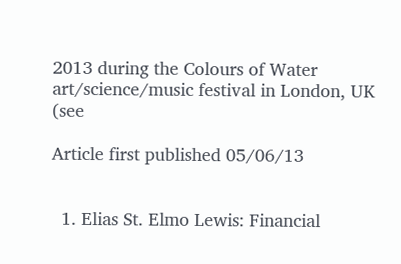2013 during the Colours of Water art/science/music festival in London, UK (see

Article first published 05/06/13


  1. Elias St. Elmo Lewis: Financial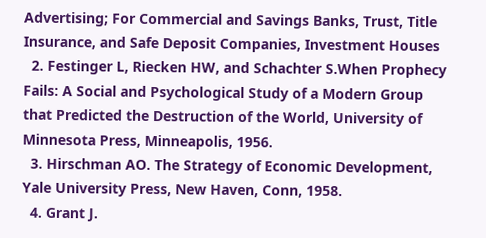Advertising; For Commercial and Savings Banks, Trust, Title Insurance, and Safe Deposit Companies, Investment Houses
  2. Festinger L, Riecken HW, and Schachter S.When Prophecy Fails: A Social and Psychological Study of a Modern Group that Predicted the Destruction of the World, University of Minnesota Press, Minneapolis, 1956.
  3. Hirschman AO. The Strategy of Economic Development, Yale University Press, New Haven, Conn, 1958.
  4. Grant J.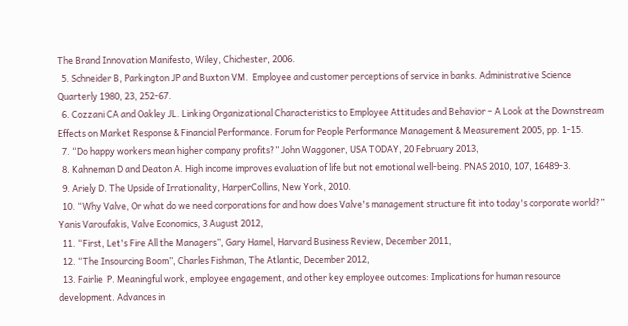The Brand Innovation Manifesto, Wiley, Chichester, 2006.
  5. Schneider B, Parkington JP and Buxton VM.  Employee and customer perceptions of service in banks. Administrative Science Quarterly 1980, 23, 252-67.
  6. Cozzani CA and Oakley JL. Linking Organizational Characteristics to Employee Attitudes and Behavior – A Look at the Downstream Effects on Market Response & Financial Performance. Forum for People Performance Management & Measurement 2005, pp. 1-15.
  7. “Do happy workers mean higher company profits?” John Waggoner, USA TODAY, 20 February 2013,
  8. Kahneman D and Deaton A. High income improves evaluation of life but not emotional well-being. PNAS 2010, 107, 16489-3.
  9. Ariely D. The Upside of Irrationality, HarperCollins, New York, 2010.
  10. “Why Valve, Or what do we need corporations for and how does Valve's management structure fit into today's corporate world?”  Yanis Varoufakis, Valve Economics, 3 August 2012,
  11. “First, Let's Fire All the Managers”, Gary Hamel, Harvard Business Review, December 2011,
  12. “The Insourcing Boom”, Charles Fishman, The Atlantic, December 2012,
  13. Fairlie  P. Meaningful work, employee engagement, and other key employee outcomes: Implications for human resource development. Advances in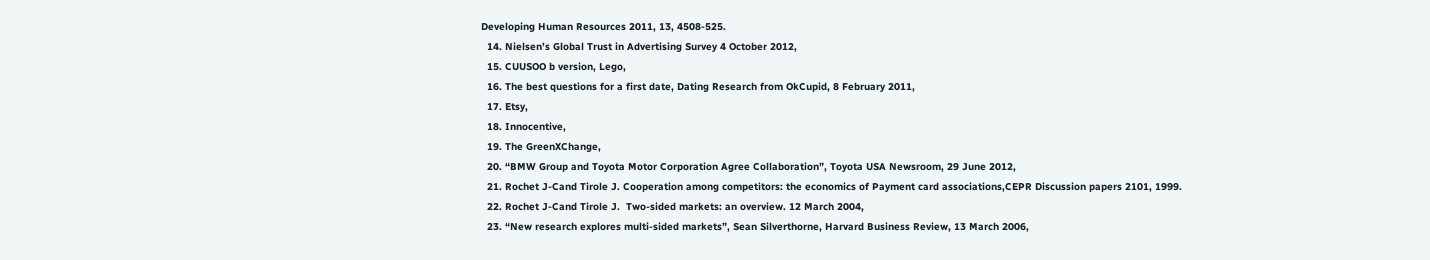Developing Human Resources 2011, 13, 4508-525.
  14. Nielsen’s Global Trust in Advertising Survey 4 October 2012,
  15. CUUSOO b version, Lego,
  16. The best questions for a first date, Dating Research from OkCupid, 8 February 2011,
  17. Etsy,
  18. Innocentive,
  19. The GreenXChange,
  20. “BMW Group and Toyota Motor Corporation Agree Collaboration”, Toyota USA Newsroom, 29 June 2012,
  21. Rochet J-Cand Tirole J. Cooperation among competitors: the economics of Payment card associations,CEPR Discussion papers 2101, 1999.
  22. Rochet J-Cand Tirole J.  Two-sided markets: an overview. 12 March 2004,
  23. “New research explores multi-sided markets”, Sean Silverthorne, Harvard Business Review, 13 March 2006,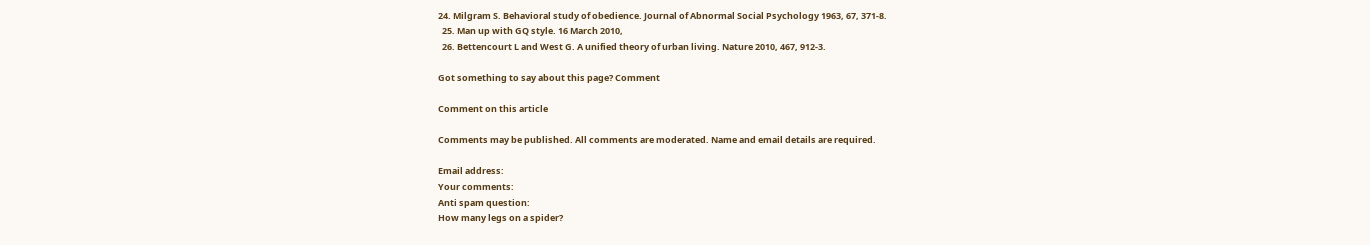24. Milgram S. Behavioral study of obedience. Journal of Abnormal Social Psychology 1963, 67, 371-8.
  25. Man up with GQ style. 16 March 2010,
  26. Bettencourt L and West G. A unified theory of urban living. Nature 2010, 467, 912-3.

Got something to say about this page? Comment

Comment on this article

Comments may be published. All comments are moderated. Name and email details are required.

Email address:
Your comments:
Anti spam question:
How many legs on a spider?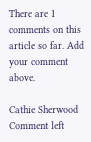There are 1 comments on this article so far. Add your comment above.

Cathie Sherwood Comment left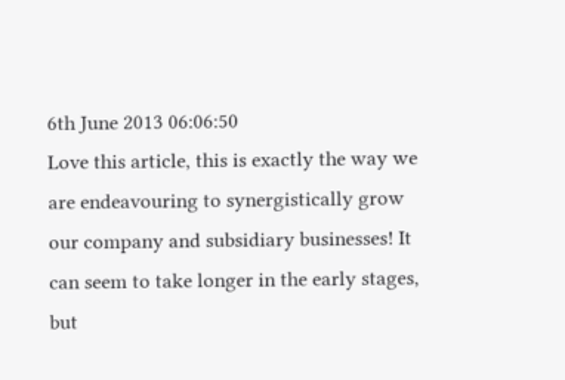6th June 2013 06:06:50
Love this article, this is exactly the way we are endeavouring to synergistically grow our company and subsidiary businesses! It can seem to take longer in the early stages, but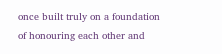once built truly on a foundation of honouring each other and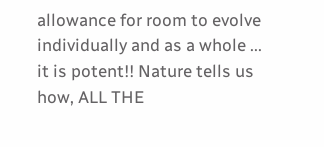allowance for room to evolve individually and as a whole ... it is potent!! Nature tells us how, ALL THE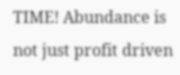TIME! Abundance is not just profit driven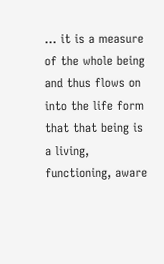... it is a measure of the whole being and thus flows on into the life form that that being is a living, functioning, aware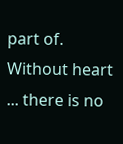part of. Without heart ... there is no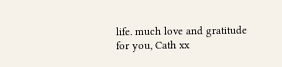life. much love and gratitude for you, Cath xx